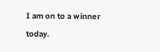I am on to a winner today.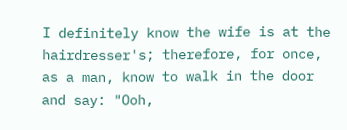I definitely know the wife is at the hairdresser's; therefore, for once, as a man, know to walk in the door and say: "Ooh,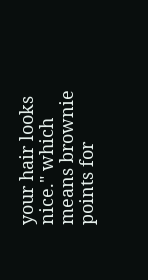your hair looks nice." which means brownie points for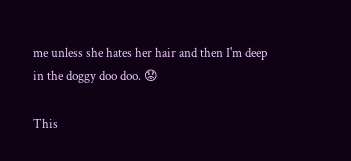me unless she hates her hair and then I'm deep in the doggy doo doo. 😟

This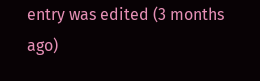entry was edited (3 months ago)